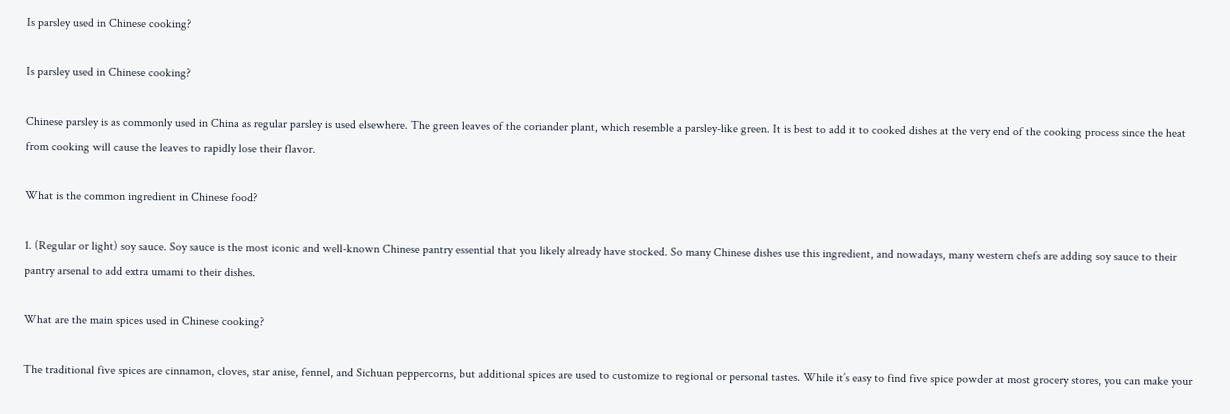Is parsley used in Chinese cooking?

Is parsley used in Chinese cooking?

Chinese parsley is as commonly used in China as regular parsley is used elsewhere. The green leaves of the coriander plant, which resemble a parsley-like green. It is best to add it to cooked dishes at the very end of the cooking process since the heat from cooking will cause the leaves to rapidly lose their flavor.

What is the common ingredient in Chinese food?

1. (Regular or light) soy sauce. Soy sauce is the most iconic and well-known Chinese pantry essential that you likely already have stocked. So many Chinese dishes use this ingredient, and nowadays, many western chefs are adding soy sauce to their pantry arsenal to add extra umami to their dishes.

What are the main spices used in Chinese cooking?

The traditional five spices are cinnamon, cloves, star anise, fennel, and Sichuan peppercorns, but additional spices are used to customize to regional or personal tastes. While it’s easy to find five spice powder at most grocery stores, you can make your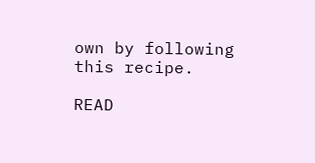own by following this recipe.

READ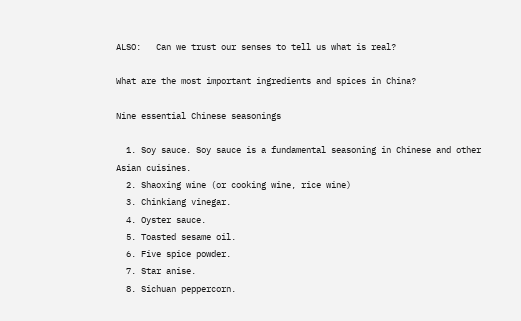ALSO:   Can we trust our senses to tell us what is real?

What are the most important ingredients and spices in China?

Nine essential Chinese seasonings

  1. Soy sauce. Soy sauce is a fundamental seasoning in Chinese and other Asian cuisines.
  2. Shaoxing wine (or cooking wine, rice wine)
  3. Chinkiang vinegar.
  4. Oyster sauce.
  5. Toasted sesame oil.
  6. Five spice powder.
  7. Star anise.
  8. Sichuan peppercorn.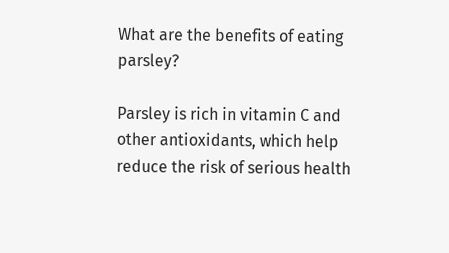What are the benefits of eating parsley?

Parsley is rich in vitamin C and other antioxidants, which help reduce the risk of serious health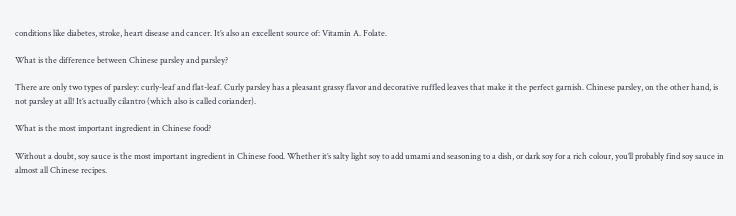conditions like diabetes, stroke, heart disease and cancer. It’s also an excellent source of: Vitamin A. Folate.

What is the difference between Chinese parsley and parsley?

There are only two types of parsley: curly-leaf and flat-leaf. Curly parsley has a pleasant grassy flavor and decorative ruffled leaves that make it the perfect garnish. Chinese parsley, on the other hand, is not parsley at all! It’s actually cilantro (which also is called coriander).

What is the most important ingredient in Chinese food?

Without a doubt, soy sauce is the most important ingredient in Chinese food. Whether it’s salty light soy to add umami and seasoning to a dish, or dark soy for a rich colour, you’ll probably find soy sauce in almost all Chinese recipes.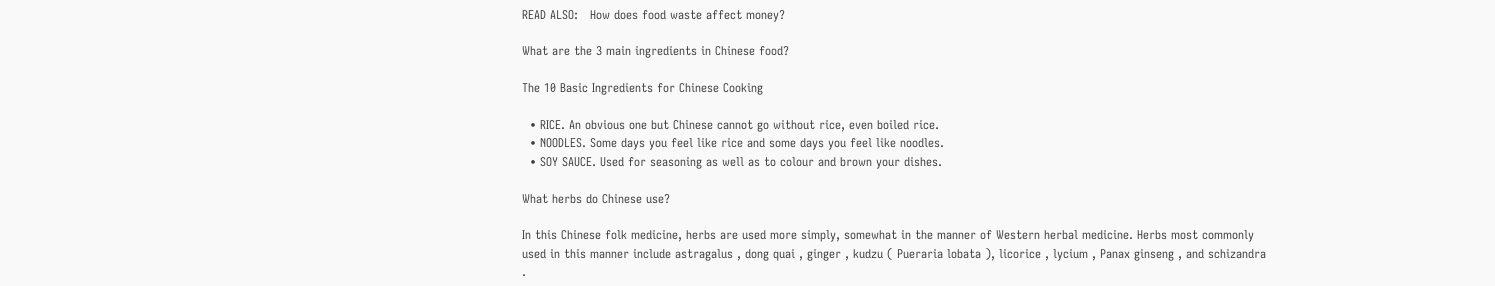READ ALSO:   How does food waste affect money?

What are the 3 main ingredients in Chinese food?

The 10 Basic Ingredients for Chinese Cooking

  • RICE. An obvious one but Chinese cannot go without rice, even boiled rice.
  • NOODLES. Some days you feel like rice and some days you feel like noodles.
  • SOY SAUCE. Used for seasoning as well as to colour and brown your dishes.

What herbs do Chinese use?

In this Chinese folk medicine, herbs are used more simply, somewhat in the manner of Western herbal medicine. Herbs most commonly used in this manner include astragalus , dong quai , ginger , kudzu ( Pueraria lobata ), licorice , lycium , Panax ginseng , and schizandra .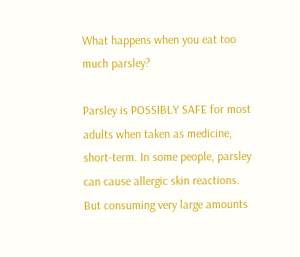What happens when you eat too much parsley?

Parsley is POSSIBLY SAFE for most adults when taken as medicine, short-term. In some people, parsley can cause allergic skin reactions. But consuming very large amounts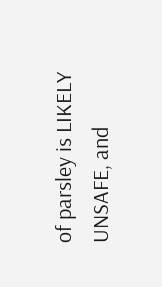of parsley is LIKELY UNSAFE, and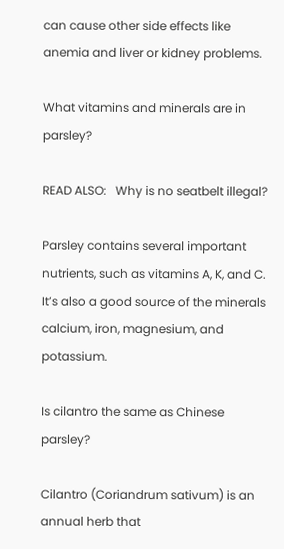can cause other side effects like anemia and liver or kidney problems.

What vitamins and minerals are in parsley?

READ ALSO:   Why is no seatbelt illegal?

Parsley contains several important nutrients, such as vitamins A, K, and C. It’s also a good source of the minerals calcium, iron, magnesium, and potassium.

Is cilantro the same as Chinese parsley?

Cilantro (Coriandrum sativum) is an annual herb that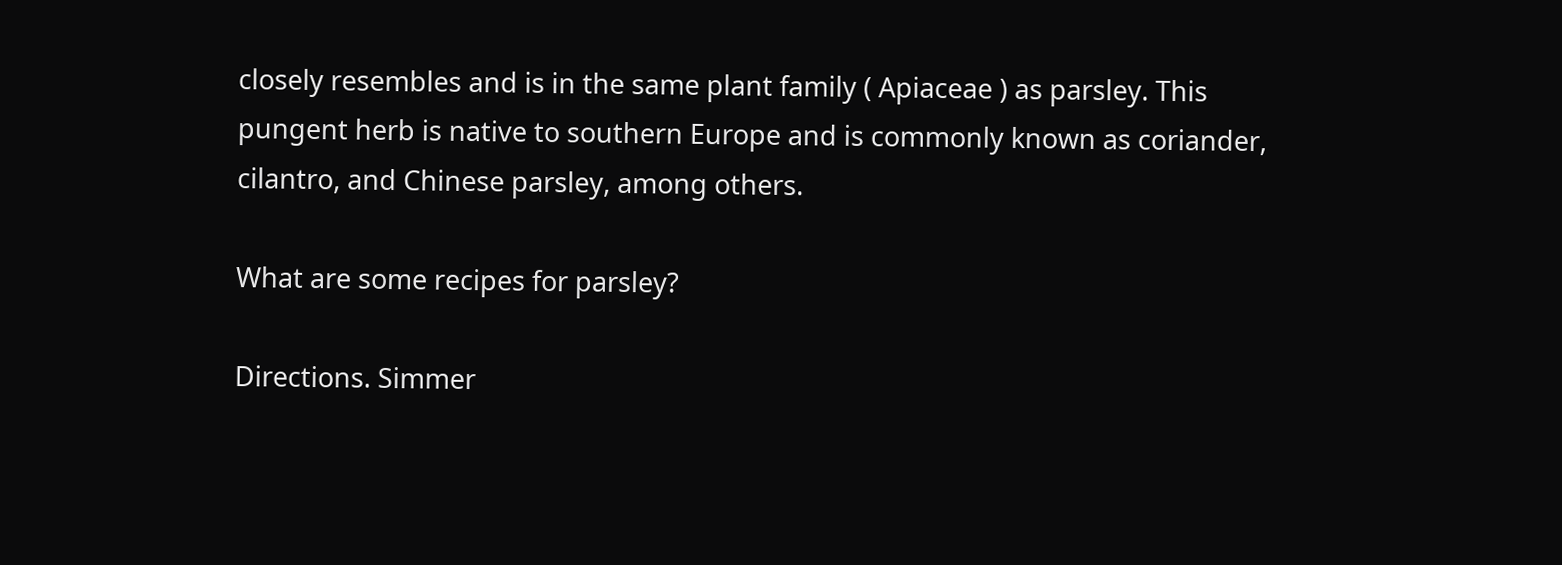closely resembles and is in the same plant family ( Apiaceae ) as parsley. This pungent herb is native to southern Europe and is commonly known as coriander, cilantro, and Chinese parsley, among others.

What are some recipes for parsley?

Directions. Simmer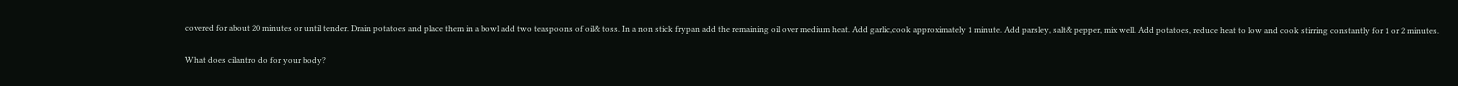covered for about 20 minutes or until tender. Drain potatoes and place them in a bowl add two teaspoons of oil& toss. In a non stick frypan add the remaining oil over medium heat. Add garlic,cook approximately 1 minute. Add parsley, salt& pepper, mix well. Add potatoes, reduce heat to low and cook stirring constantly for 1 or 2 minutes.

What does cilantro do for your body?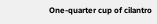One-quarter cup of cilantro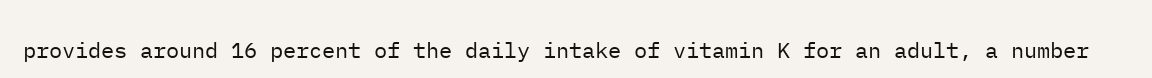provides around 16 percent of the daily intake of vitamin K for an adult, a number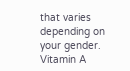that varies depending on your gender. Vitamin A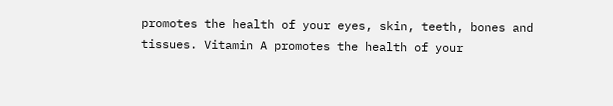promotes the health of your eyes, skin, teeth, bones and tissues. Vitamin A promotes the health of your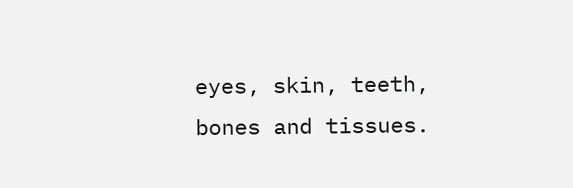eyes, skin, teeth, bones and tissues.